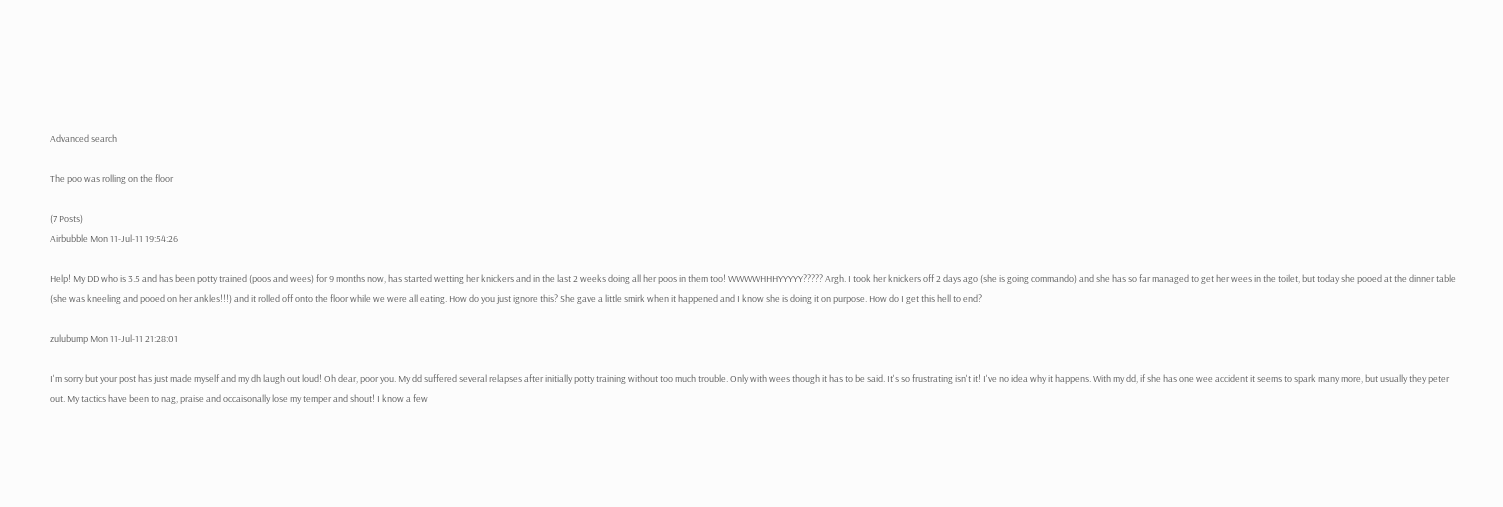Advanced search

The poo was rolling on the floor

(7 Posts)
Airbubble Mon 11-Jul-11 19:54:26

Help! My DD who is 3.5 and has been potty trained (poos and wees) for 9 months now, has started wetting her knickers and in the last 2 weeks doing all her poos in them too! WWWWHHHYYYYY????? Argh. I took her knickers off 2 days ago (she is going commando) and she has so far managed to get her wees in the toilet, but today she pooed at the dinner table (she was kneeling and pooed on her ankles!!!) and it rolled off onto the floor while we were all eating. How do you just ignore this? She gave a little smirk when it happened and I know she is doing it on purpose. How do I get this hell to end?

zulubump Mon 11-Jul-11 21:28:01

I'm sorry but your post has just made myself and my dh laugh out loud! Oh dear, poor you. My dd suffered several relapses after initially potty training without too much trouble. Only with wees though it has to be said. It's so frustrating isn't it! I've no idea why it happens. With my dd, if she has one wee accident it seems to spark many more, but usually they peter out. My tactics have been to nag, praise and occaisonally lose my temper and shout! I know a few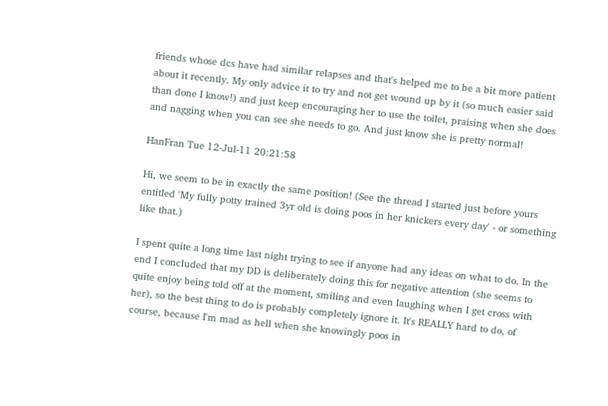friends whose dcs have had similar relapses and that's helped me to be a bit more patient about it recently. My only advice it to try and not get wound up by it (so much easier said than done I know!) and just keep encouraging her to use the toilet, praising when she does and nagging when you can see she needs to go. And just know she is pretty normal!

HanFran Tue 12-Jul-11 20:21:58

Hi, we seem to be in exactly the same position! (See the thread I started just before yours entitled 'My fully potty trained 3yr old is doing poos in her knickers every day' - or something like that.)

I spent quite a long time last night trying to see if anyone had any ideas on what to do. In the end I concluded that my DD is deliberately doing this for negative attention (she seems to quite enjoy being told off at the moment, smiling and even laughing when I get cross with her), so the best thing to do is probably completely ignore it. It's REALLY hard to do, of course, because I'm mad as hell when she knowingly poos in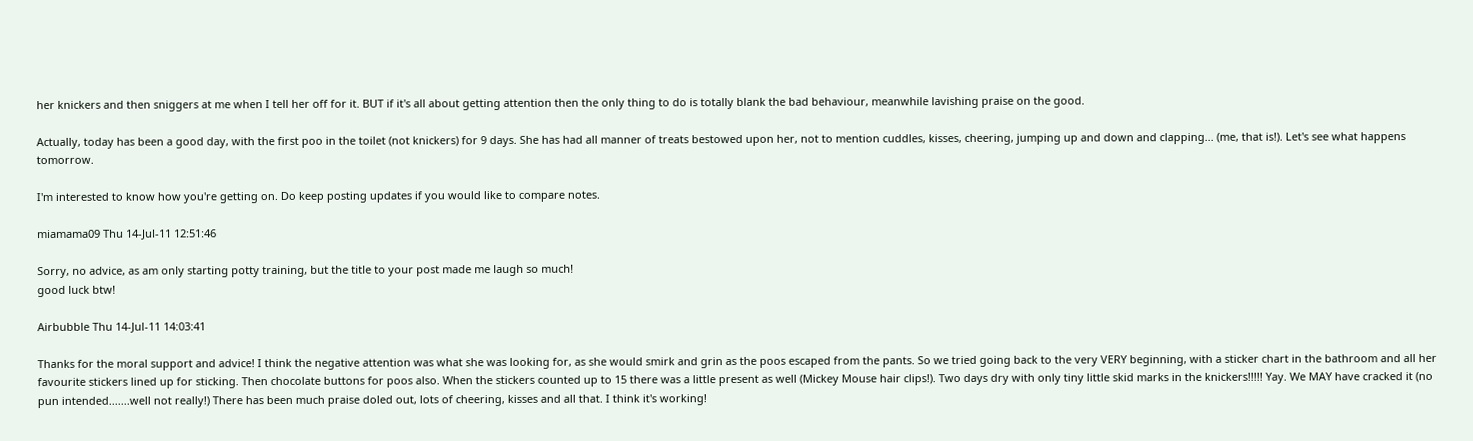her knickers and then sniggers at me when I tell her off for it. BUT if it's all about getting attention then the only thing to do is totally blank the bad behaviour, meanwhile lavishing praise on the good.

Actually, today has been a good day, with the first poo in the toilet (not knickers) for 9 days. She has had all manner of treats bestowed upon her, not to mention cuddles, kisses, cheering, jumping up and down and clapping... (me, that is!). Let's see what happens tomorrow.

I'm interested to know how you're getting on. Do keep posting updates if you would like to compare notes.

miamama09 Thu 14-Jul-11 12:51:46

Sorry, no advice, as am only starting potty training, but the title to your post made me laugh so much!
good luck btw!

Airbubble Thu 14-Jul-11 14:03:41

Thanks for the moral support and advice! I think the negative attention was what she was looking for, as she would smirk and grin as the poos escaped from the pants. So we tried going back to the very VERY beginning, with a sticker chart in the bathroom and all her favourite stickers lined up for sticking. Then chocolate buttons for poos also. When the stickers counted up to 15 there was a little present as well (Mickey Mouse hair clips!). Two days dry with only tiny little skid marks in the knickers!!!!! Yay. We MAY have cracked it (no pun intended.......well not really!) There has been much praise doled out, lots of cheering, kisses and all that. I think it's working!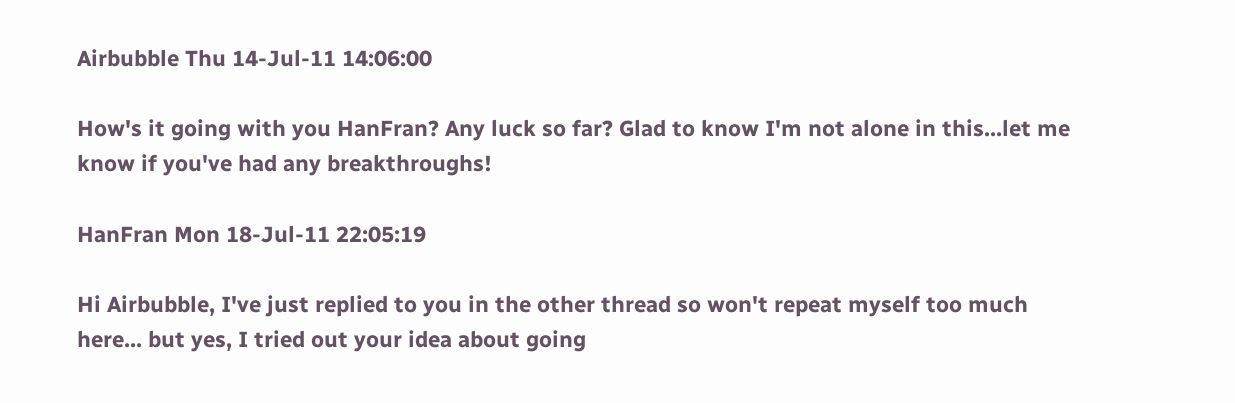Airbubble Thu 14-Jul-11 14:06:00

How's it going with you HanFran? Any luck so far? Glad to know I'm not alone in this...let me know if you've had any breakthroughs!

HanFran Mon 18-Jul-11 22:05:19

Hi Airbubble, I've just replied to you in the other thread so won't repeat myself too much here... but yes, I tried out your idea about going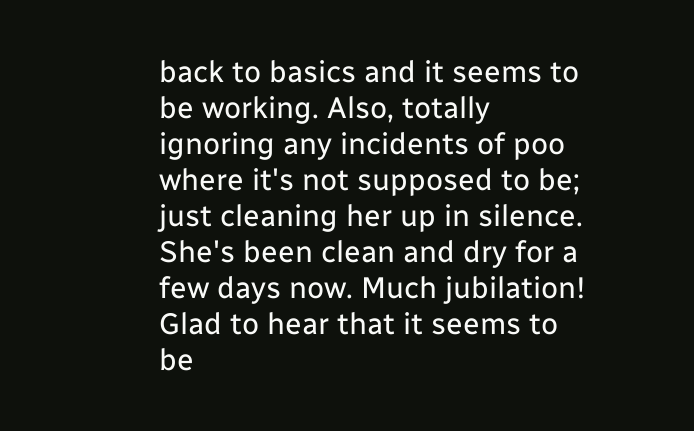back to basics and it seems to be working. Also, totally ignoring any incidents of poo where it's not supposed to be; just cleaning her up in silence. She's been clean and dry for a few days now. Much jubilation! Glad to hear that it seems to be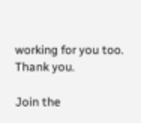working for you too. Thank you.

Join the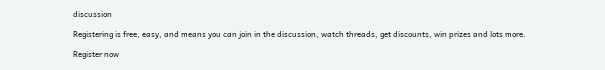discussion

Registering is free, easy, and means you can join in the discussion, watch threads, get discounts, win prizes and lots more.

Register now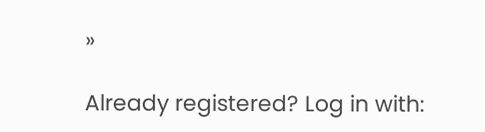»

Already registered? Log in with: